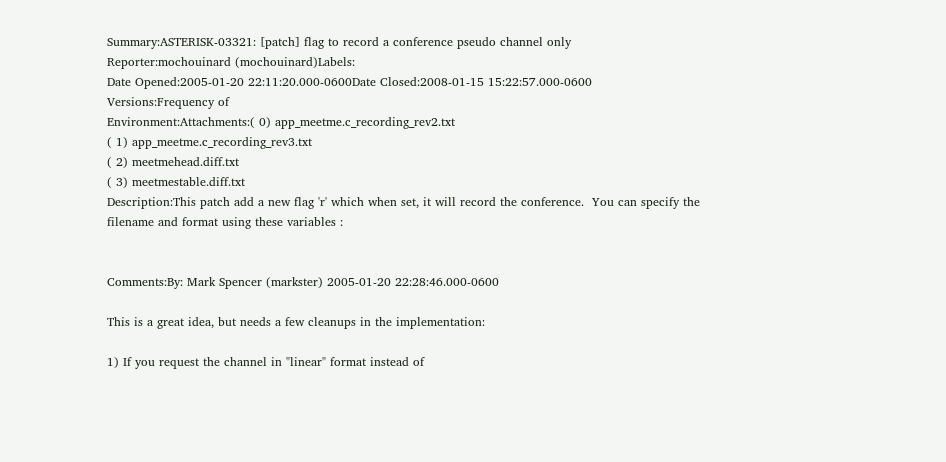Summary:ASTERISK-03321: [patch] flag to record a conference pseudo channel only
Reporter:mochouinard (mochouinard)Labels:
Date Opened:2005-01-20 22:11:20.000-0600Date Closed:2008-01-15 15:22:57.000-0600
Versions:Frequency of
Environment:Attachments:( 0) app_meetme.c_recording_rev2.txt
( 1) app_meetme.c_recording_rev3.txt
( 2) meetmehead.diff.txt
( 3) meetmestable.diff.txt
Description:This patch add a new flag 'r' which when set, it will record the conference.  You can specify the filename and format using these variables :


Comments:By: Mark Spencer (markster) 2005-01-20 22:28:46.000-0600

This is a great idea, but needs a few cleanups in the implementation:

1) If you request the channel in "linear" format instead of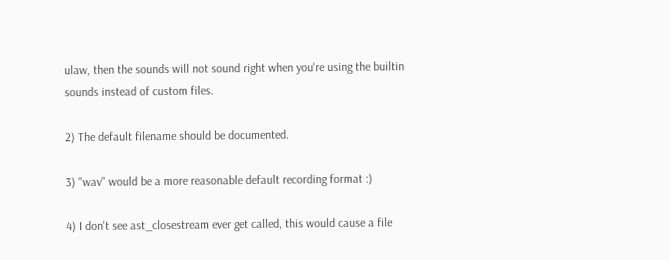ulaw, then the sounds will not sound right when you're using the builtin sounds instead of custom files.

2) The default filename should be documented.

3) "wav" would be a more reasonable default recording format :)

4) I don't see ast_closestream ever get called, this would cause a file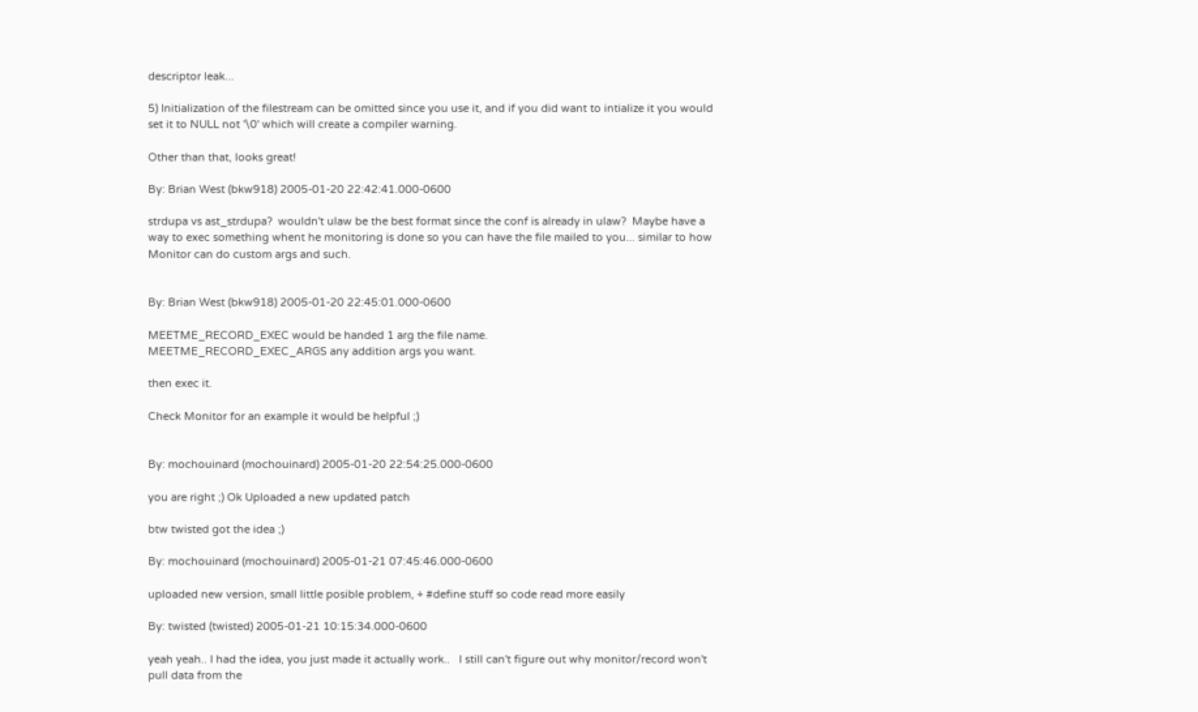descriptor leak...

5) Initialization of the filestream can be omitted since you use it, and if you did want to intialize it you would set it to NULL not '\0' which will create a compiler warning.

Other than that, looks great!

By: Brian West (bkw918) 2005-01-20 22:42:41.000-0600

strdupa vs ast_strdupa?  wouldn't ulaw be the best format since the conf is already in ulaw?  Maybe have a way to exec something whent he monitoring is done so you can have the file mailed to you... similar to how Monitor can do custom args and such.


By: Brian West (bkw918) 2005-01-20 22:45:01.000-0600

MEETME_RECORD_EXEC would be handed 1 arg the file name.
MEETME_RECORD_EXEC_ARGS any addition args you want.

then exec it.

Check Monitor for an example it would be helpful ;)


By: mochouinard (mochouinard) 2005-01-20 22:54:25.000-0600

you are right ;) Ok Uploaded a new updated patch

btw twisted got the idea ;)

By: mochouinard (mochouinard) 2005-01-21 07:45:46.000-0600

uploaded new version, small little posible problem, + #define stuff so code read more easily

By: twisted (twisted) 2005-01-21 10:15:34.000-0600

yeah yeah.. I had the idea, you just made it actually work..   I still can't figure out why monitor/record won't pull data from the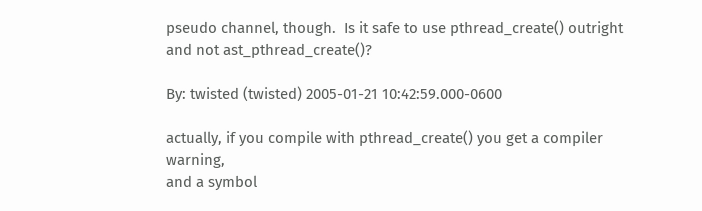pseudo channel, though.  Is it safe to use pthread_create() outright and not ast_pthread_create()?

By: twisted (twisted) 2005-01-21 10:42:59.000-0600

actually, if you compile with pthread_create() you get a compiler warning,
and a symbol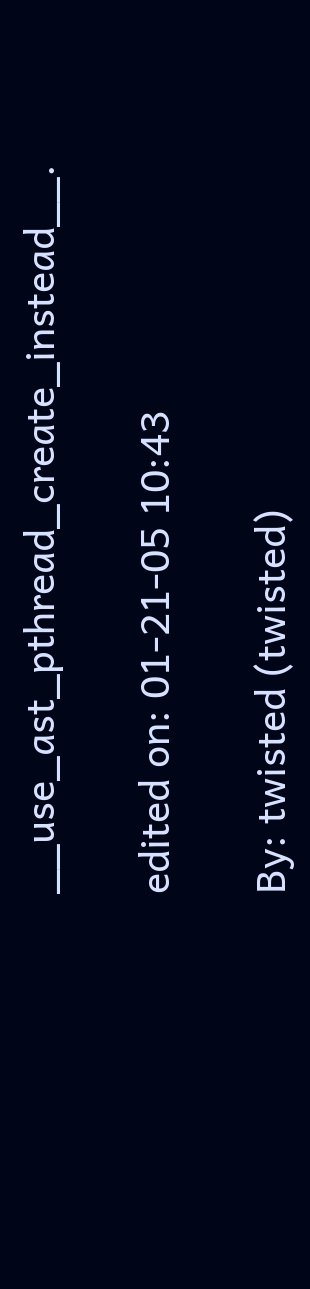__use_ast_pthread_create_instead__.

edited on: 01-21-05 10:43

By: twisted (twisted)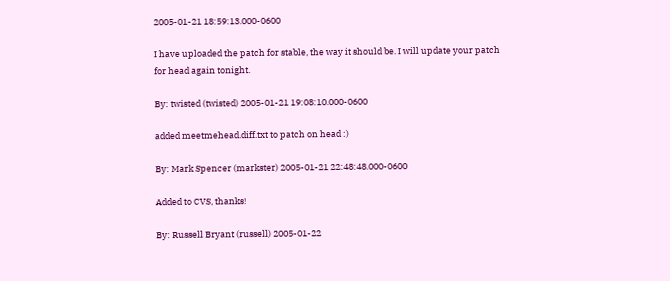2005-01-21 18:59:13.000-0600

I have uploaded the patch for stable, the way it should be. I will update your patch for head again tonight.

By: twisted (twisted) 2005-01-21 19:08:10.000-0600

added meetmehead.diff.txt to patch on head :)

By: Mark Spencer (markster) 2005-01-21 22:48:48.000-0600

Added to CVS, thanks!

By: Russell Bryant (russell) 2005-01-22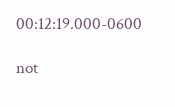00:12:19.000-0600

not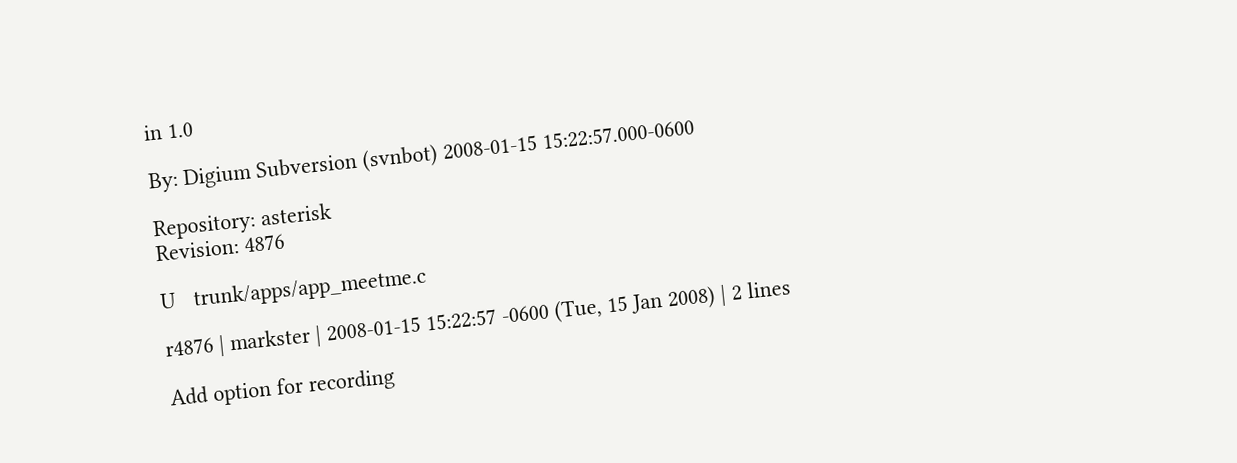in 1.0

By: Digium Subversion (svnbot) 2008-01-15 15:22:57.000-0600

Repository: asterisk
Revision: 4876

U   trunk/apps/app_meetme.c

r4876 | markster | 2008-01-15 15:22:57 -0600 (Tue, 15 Jan 2008) | 2 lines

Add option for recording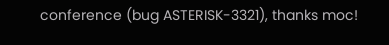conference (bug ASTERISK-3321), thanks moc!